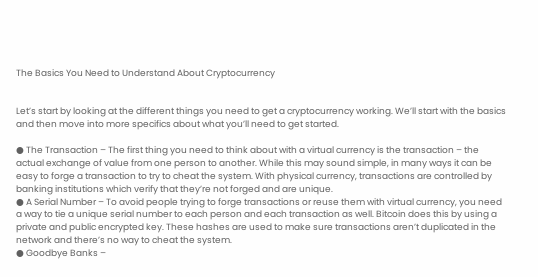The Basics You Need to Understand About Cryptocurrency


Let’s start by looking at the different things you need to get a cryptocurrency working. We’ll start with the basics and then move into more specifics about what you’ll need to get started.

● The Transaction – The first thing you need to think about with a virtual currency is the transaction – the actual exchange of value from one person to another. While this may sound simple, in many ways it can be easy to forge a transaction to try to cheat the system. With physical currency, transactions are controlled by banking institutions which verify that they’re not forged and are unique.
● A Serial Number – To avoid people trying to forge transactions or reuse them with virtual currency, you need a way to tie a unique serial number to each person and each transaction as well. Bitcoin does this by using a private and public encrypted key. These hashes are used to make sure transactions aren’t duplicated in the network and there’s no way to cheat the system.
● Goodbye Banks –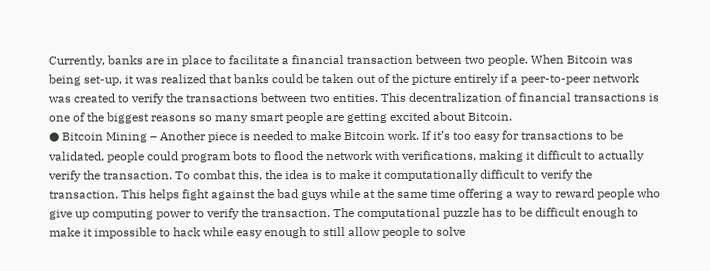Currently, banks are in place to facilitate a financial transaction between two people. When Bitcoin was being set-up, it was realized that banks could be taken out of the picture entirely if a peer-to-peer network was created to verify the transactions between two entities. This decentralization of financial transactions is one of the biggest reasons so many smart people are getting excited about Bitcoin.
● Bitcoin Mining – Another piece is needed to make Bitcoin work. If it’s too easy for transactions to be validated, people could program bots to flood the network with verifications, making it difficult to actually verify the transaction. To combat this, the idea is to make it computationally difficult to verify the transaction. This helps fight against the bad guys while at the same time offering a way to reward people who give up computing power to verify the transaction. The computational puzzle has to be difficult enough to make it impossible to hack while easy enough to still allow people to solve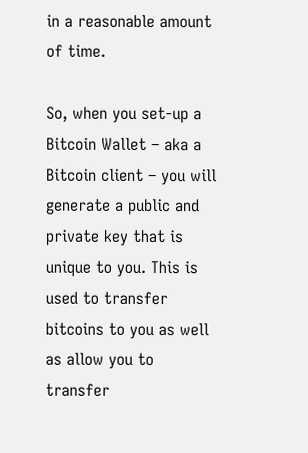in a reasonable amount of time.

So, when you set-up a Bitcoin Wallet – aka a Bitcoin client – you will generate a public and private key that is unique to you. This is used to transfer bitcoins to you as well as allow you to transfer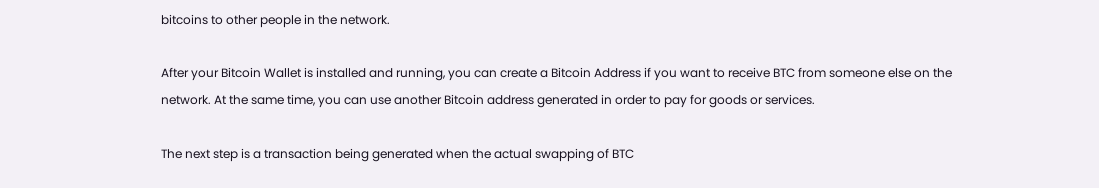bitcoins to other people in the network.

After your Bitcoin Wallet is installed and running, you can create a Bitcoin Address if you want to receive BTC from someone else on the network. At the same time, you can use another Bitcoin address generated in order to pay for goods or services.

The next step is a transaction being generated when the actual swapping of BTC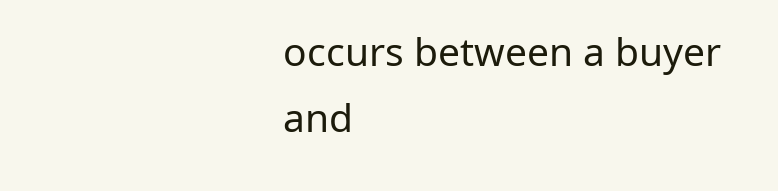occurs between a buyer and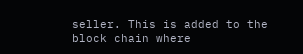seller. This is added to the block chain where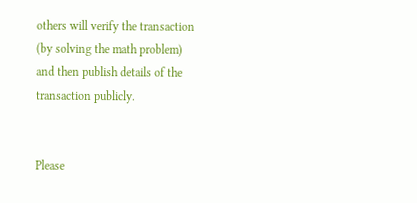others will verify the transaction (by solving the math problem) and then publish details of the transaction publicly.


Please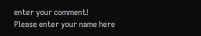enter your comment!
Please enter your name here